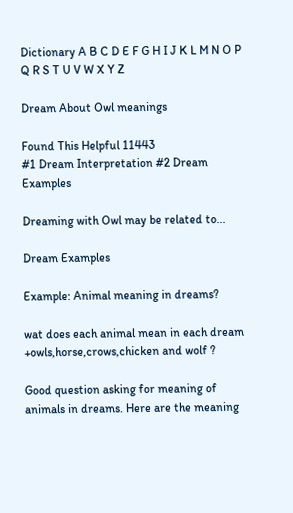Dictionary A B C D E F G H I J K L M N O P Q R S T U V W X Y Z

Dream About Owl meanings

Found This Helpful 11443
#1 Dream Interpretation #2 Dream Examples

Dreaming with Owl may be related to...

Dream Examples

Example: Animal meaning in dreams?

wat does each animal mean in each dream +owls,horse,crows,chicken and wolf ?

Good question asking for meaning of animals in dreams. Here are the meaning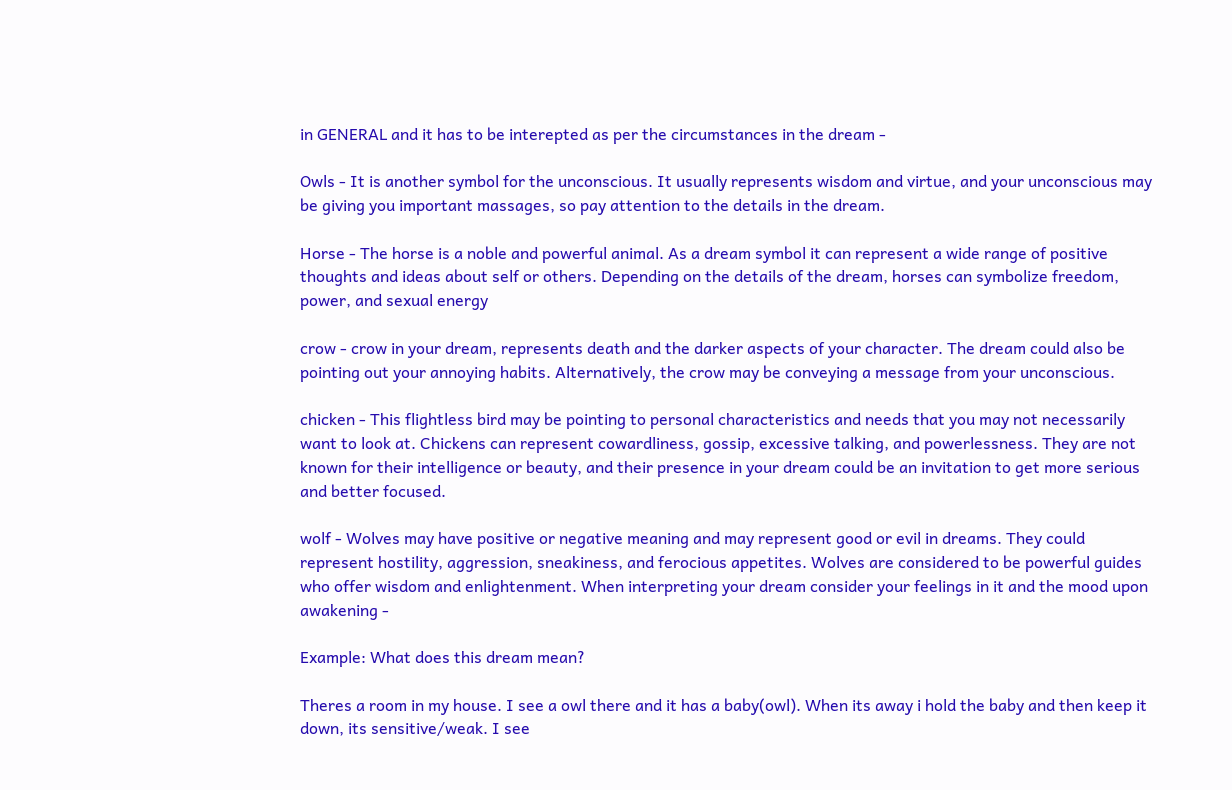in GENERAL and it has to be interepted as per the circumstances in the dream -

Owls - It is another symbol for the unconscious. It usually represents wisdom and virtue, and your unconscious may be giving you important massages, so pay attention to the details in the dream.

Horse - The horse is a noble and powerful animal. As a dream symbol it can represent a wide range of positive thoughts and ideas about self or others. Depending on the details of the dream, horses can symbolize freedom, power, and sexual energy

crow - crow in your dream, represents death and the darker aspects of your character. The dream could also be pointing out your annoying habits. Alternatively, the crow may be conveying a message from your unconscious.

chicken - This flightless bird may be pointing to personal characteristics and needs that you may not necessarily want to look at. Chickens can represent cowardliness, gossip, excessive talking, and powerlessness. They are not known for their intelligence or beauty, and their presence in your dream could be an invitation to get more serious and better focused.

wolf - Wolves may have positive or negative meaning and may represent good or evil in dreams. They could represent hostility, aggression, sneakiness, and ferocious appetites. Wolves are considered to be powerful guides who offer wisdom and enlightenment. When interpreting your dream consider your feelings in it and the mood upon awakening -

Example: What does this dream mean?

Theres a room in my house. I see a owl there and it has a baby(owl). When its away i hold the baby and then keep it down, its sensitive/weak. I see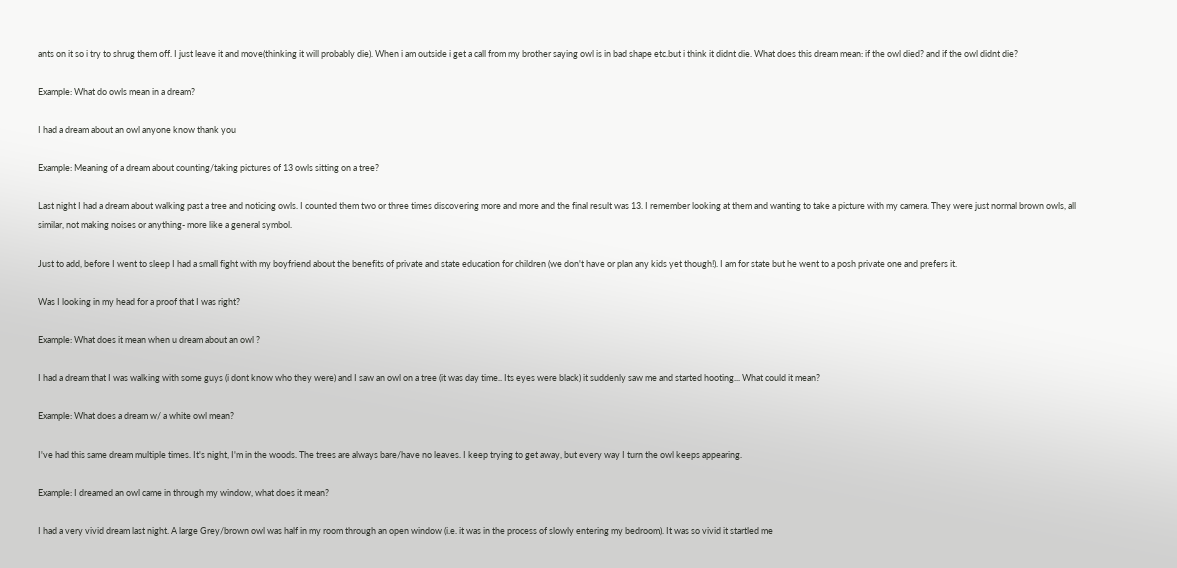ants on it so i try to shrug them off. I just leave it and move(thinking it will probably die). When i am outside i get a call from my brother saying owl is in bad shape etc.but i think it didnt die. What does this dream mean: if the owl died? and if the owl didnt die?

Example: What do owls mean in a dream?

I had a dream about an owl anyone know thank you

Example: Meaning of a dream about counting/taking pictures of 13 owls sitting on a tree?

Last night I had a dream about walking past a tree and noticing owls. I counted them two or three times discovering more and more and the final result was 13. I remember looking at them and wanting to take a picture with my camera. They were just normal brown owls, all similar, not making noises or anything- more like a general symbol.

Just to add, before I went to sleep I had a small fight with my boyfriend about the benefits of private and state education for children (we don't have or plan any kids yet though!). I am for state but he went to a posh private one and prefers it.

Was I looking in my head for a proof that I was right?

Example: What does it mean when u dream about an owl ?

I had a dream that I was walking with some guys (i dont know who they were) and I saw an owl on a tree (it was day time.. Its eyes were black) it suddenly saw me and started hooting... What could it mean?

Example: What does a dream w/ a white owl mean?

I've had this same dream multiple times. It's night, I'm in the woods. The trees are always bare/have no leaves. I keep trying to get away, but every way I turn the owl keeps appearing.

Example: I dreamed an owl came in through my window, what does it mean?

I had a very vivid dream last night. A large Grey/brown owl was half in my room through an open window (i.e. it was in the process of slowly entering my bedroom). It was so vivid it startled me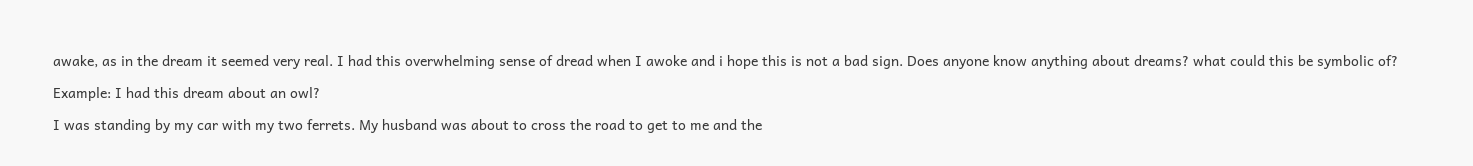awake, as in the dream it seemed very real. I had this overwhelming sense of dread when I awoke and i hope this is not a bad sign. Does anyone know anything about dreams? what could this be symbolic of?

Example: I had this dream about an owl?

I was standing by my car with my two ferrets. My husband was about to cross the road to get to me and the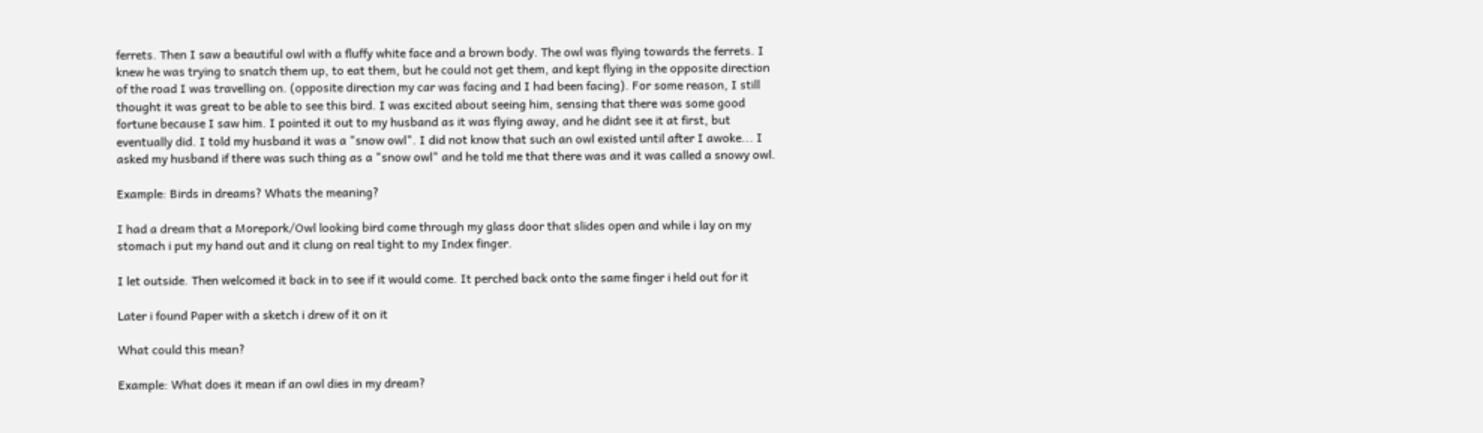ferrets. Then I saw a beautiful owl with a fluffy white face and a brown body. The owl was flying towards the ferrets. I knew he was trying to snatch them up, to eat them, but he could not get them, and kept flying in the opposite direction of the road I was travelling on. (opposite direction my car was facing and I had been facing). For some reason, I still thought it was great to be able to see this bird. I was excited about seeing him, sensing that there was some good fortune because I saw him. I pointed it out to my husband as it was flying away, and he didnt see it at first, but eventually did. I told my husband it was a "snow owl". I did not know that such an owl existed until after I awoke... I asked my husband if there was such thing as a "snow owl" and he told me that there was and it was called a snowy owl.

Example: Birds in dreams? Whats the meaning?

I had a dream that a Morepork/Owl looking bird come through my glass door that slides open and while i lay on my stomach i put my hand out and it clung on real tight to my Index finger.

I let outside. Then welcomed it back in to see if it would come. It perched back onto the same finger i held out for it

Later i found Paper with a sketch i drew of it on it

What could this mean?

Example: What does it mean if an owl dies in my dream?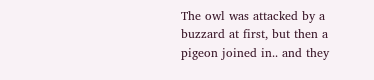The owl was attacked by a buzzard at first, but then a pigeon joined in.. and they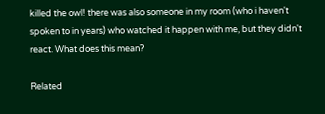killed the owl! there was also someone in my room (who i haven't spoken to in years) who watched it happen with me, but they didn't react. What does this mean?

Related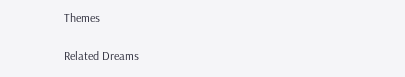Themes

Related Dreams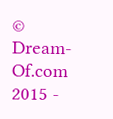© Dream-Of.com 2015 -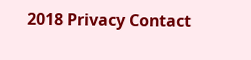2018 Privacy Contact